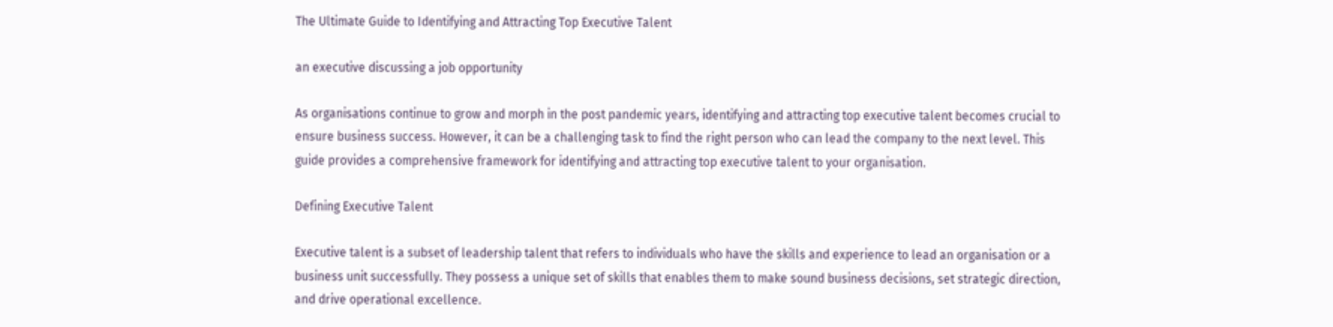The Ultimate Guide to Identifying and Attracting Top Executive Talent

an executive discussing a job opportunity

As organisations continue to grow and morph in the post pandemic years, identifying and attracting top executive talent becomes crucial to ensure business success. However, it can be a challenging task to find the right person who can lead the company to the next level. This guide provides a comprehensive framework for identifying and attracting top executive talent to your organisation.

Defining Executive Talent

Executive talent is a subset of leadership talent that refers to individuals who have the skills and experience to lead an organisation or a business unit successfully. They possess a unique set of skills that enables them to make sound business decisions, set strategic direction, and drive operational excellence.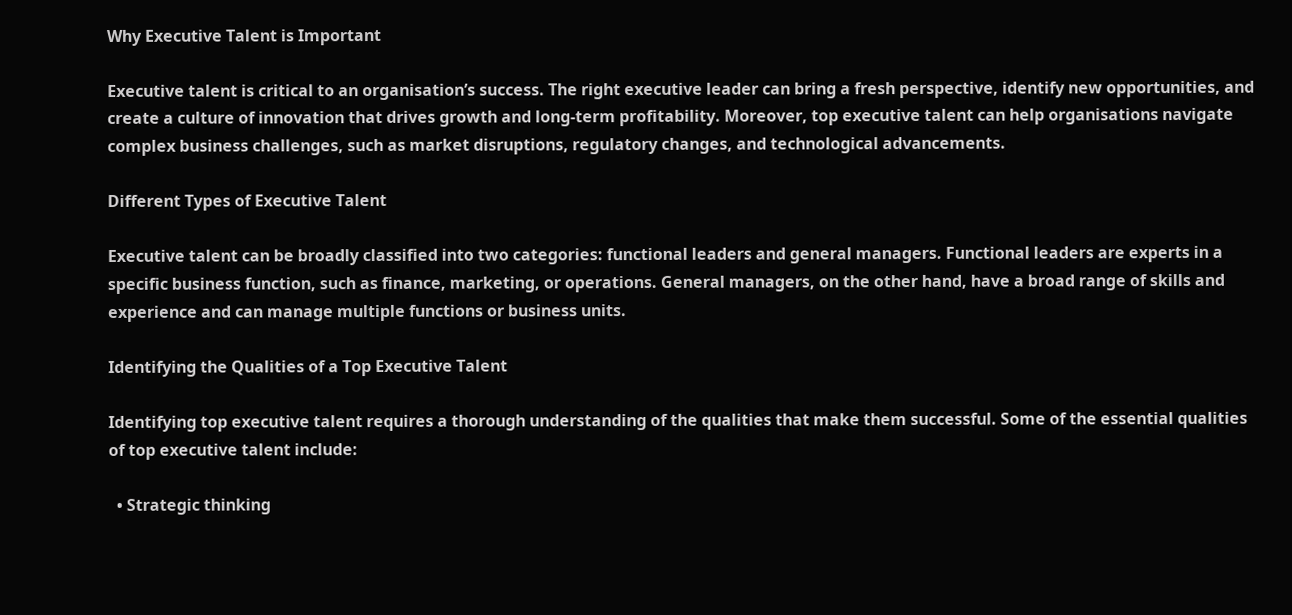Why Executive Talent is Important

Executive talent is critical to an organisation’s success. The right executive leader can bring a fresh perspective, identify new opportunities, and create a culture of innovation that drives growth and long-term profitability. Moreover, top executive talent can help organisations navigate complex business challenges, such as market disruptions, regulatory changes, and technological advancements.

Different Types of Executive Talent

Executive talent can be broadly classified into two categories: functional leaders and general managers. Functional leaders are experts in a specific business function, such as finance, marketing, or operations. General managers, on the other hand, have a broad range of skills and experience and can manage multiple functions or business units.

Identifying the Qualities of a Top Executive Talent

Identifying top executive talent requires a thorough understanding of the qualities that make them successful. Some of the essential qualities of top executive talent include:

  • Strategic thinking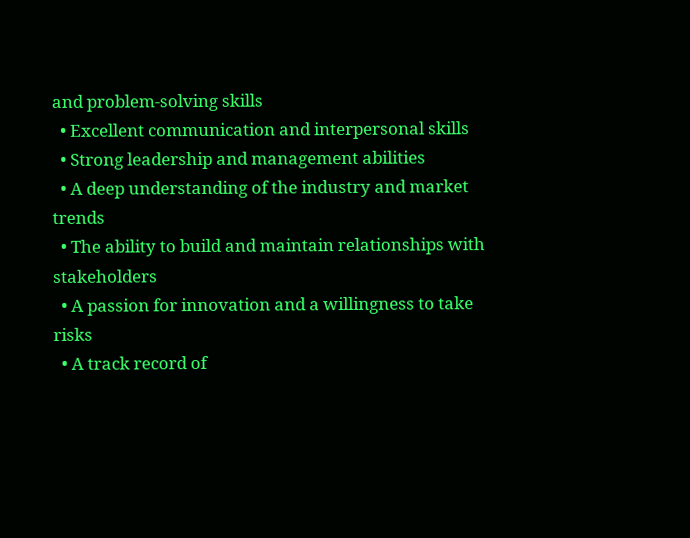and problem-solving skills
  • Excellent communication and interpersonal skills
  • Strong leadership and management abilities
  • A deep understanding of the industry and market trends
  • The ability to build and maintain relationships with stakeholders
  • A passion for innovation and a willingness to take risks
  • A track record of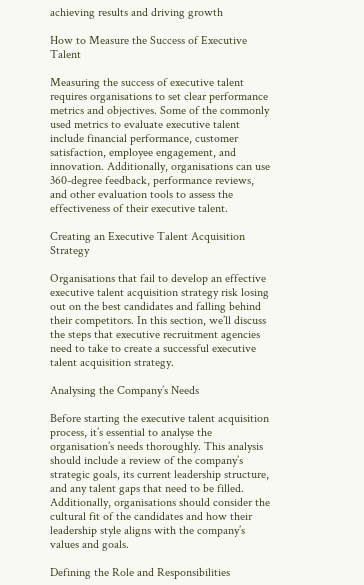achieving results and driving growth

How to Measure the Success of Executive Talent

Measuring the success of executive talent requires organisations to set clear performance metrics and objectives. Some of the commonly used metrics to evaluate executive talent include financial performance, customer satisfaction, employee engagement, and innovation. Additionally, organisations can use 360-degree feedback, performance reviews, and other evaluation tools to assess the effectiveness of their executive talent.

Creating an Executive Talent Acquisition Strategy

Organisations that fail to develop an effective executive talent acquisition strategy risk losing out on the best candidates and falling behind their competitors. In this section, we’ll discuss the steps that executive recruitment agencies need to take to create a successful executive talent acquisition strategy.

Analysing the Company’s Needs

Before starting the executive talent acquisition process, it’s essential to analyse the organisation’s needs thoroughly. This analysis should include a review of the company’s strategic goals, its current leadership structure, and any talent gaps that need to be filled. Additionally, organisations should consider the cultural fit of the candidates and how their leadership style aligns with the company’s values and goals.

Defining the Role and Responsibilities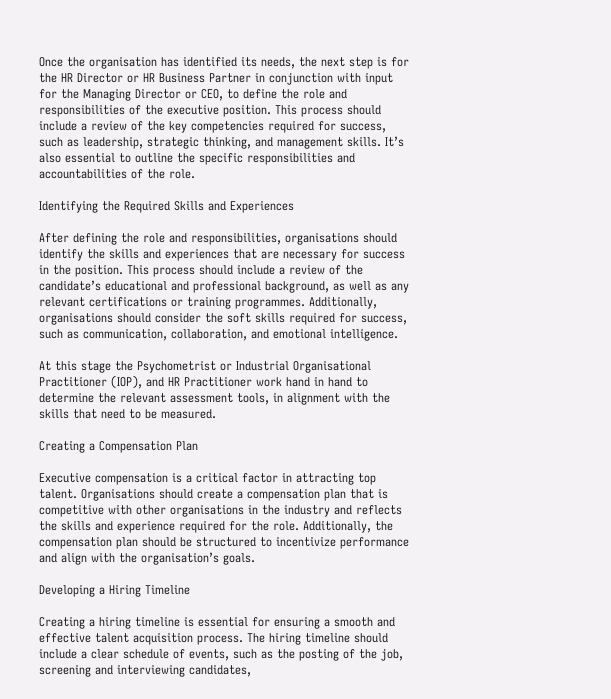Once the organisation has identified its needs, the next step is for the HR Director or HR Business Partner in conjunction with input for the Managing Director or CEO, to define the role and responsibilities of the executive position. This process should include a review of the key competencies required for success, such as leadership, strategic thinking, and management skills. It’s also essential to outline the specific responsibilities and accountabilities of the role.

Identifying the Required Skills and Experiences

After defining the role and responsibilities, organisations should identify the skills and experiences that are necessary for success in the position. This process should include a review of the candidate’s educational and professional background, as well as any relevant certifications or training programmes. Additionally, organisations should consider the soft skills required for success, such as communication, collaboration, and emotional intelligence.

At this stage the Psychometrist or Industrial Organisational Practitioner (IOP), and HR Practitioner work hand in hand to determine the relevant assessment tools, in alignment with the skills that need to be measured.

Creating a Compensation Plan

Executive compensation is a critical factor in attracting top talent. Organisations should create a compensation plan that is competitive with other organisations in the industry and reflects the skills and experience required for the role. Additionally, the compensation plan should be structured to incentivize performance and align with the organisation’s goals.

Developing a Hiring Timeline

Creating a hiring timeline is essential for ensuring a smooth and effective talent acquisition process. The hiring timeline should include a clear schedule of events, such as the posting of the job, screening and interviewing candidates,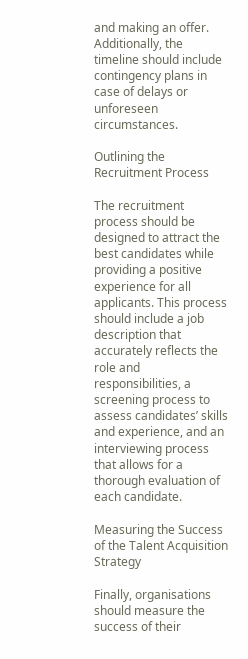and making an offer. Additionally, the timeline should include contingency plans in case of delays or unforeseen circumstances.

Outlining the Recruitment Process

The recruitment process should be designed to attract the best candidates while providing a positive experience for all applicants. This process should include a job description that accurately reflects the role and responsibilities, a screening process to assess candidates’ skills and experience, and an interviewing process that allows for a thorough evaluation of each candidate.

Measuring the Success of the Talent Acquisition Strategy

Finally, organisations should measure the success of their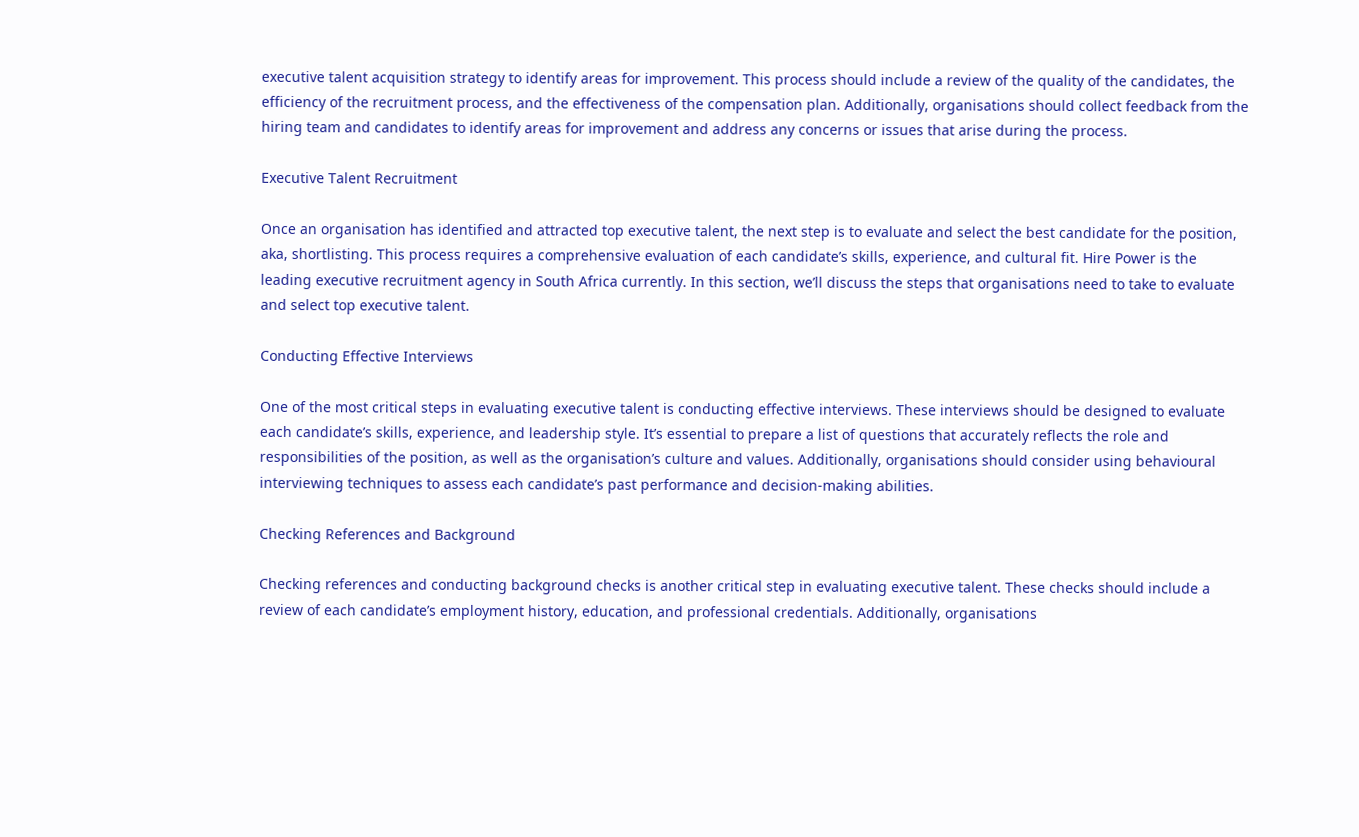executive talent acquisition strategy to identify areas for improvement. This process should include a review of the quality of the candidates, the efficiency of the recruitment process, and the effectiveness of the compensation plan. Additionally, organisations should collect feedback from the hiring team and candidates to identify areas for improvement and address any concerns or issues that arise during the process.

Executive Talent Recruitment

Once an organisation has identified and attracted top executive talent, the next step is to evaluate and select the best candidate for the position, aka, shortlisting. This process requires a comprehensive evaluation of each candidate’s skills, experience, and cultural fit. Hire Power is the leading executive recruitment agency in South Africa currently. In this section, we’ll discuss the steps that organisations need to take to evaluate and select top executive talent.

Conducting Effective Interviews

One of the most critical steps in evaluating executive talent is conducting effective interviews. These interviews should be designed to evaluate each candidate’s skills, experience, and leadership style. It’s essential to prepare a list of questions that accurately reflects the role and responsibilities of the position, as well as the organisation’s culture and values. Additionally, organisations should consider using behavioural interviewing techniques to assess each candidate’s past performance and decision-making abilities.

Checking References and Background

Checking references and conducting background checks is another critical step in evaluating executive talent. These checks should include a review of each candidate’s employment history, education, and professional credentials. Additionally, organisations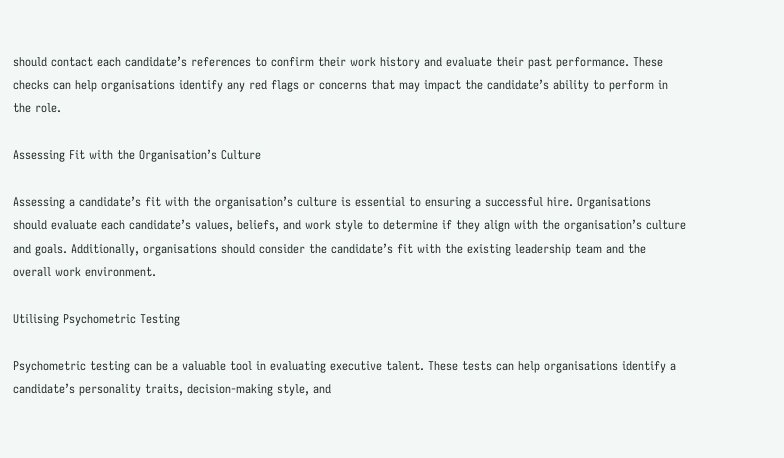should contact each candidate’s references to confirm their work history and evaluate their past performance. These checks can help organisations identify any red flags or concerns that may impact the candidate’s ability to perform in the role.

Assessing Fit with the Organisation’s Culture

Assessing a candidate’s fit with the organisation’s culture is essential to ensuring a successful hire. Organisations should evaluate each candidate’s values, beliefs, and work style to determine if they align with the organisation’s culture and goals. Additionally, organisations should consider the candidate’s fit with the existing leadership team and the overall work environment.

Utilising Psychometric Testing

Psychometric testing can be a valuable tool in evaluating executive talent. These tests can help organisations identify a candidate’s personality traits, decision-making style, and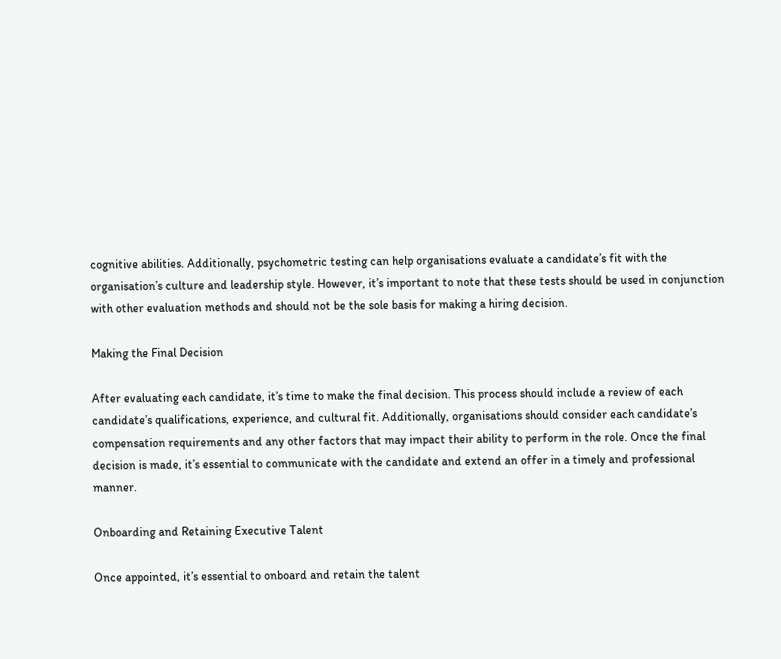cognitive abilities. Additionally, psychometric testing can help organisations evaluate a candidate’s fit with the organisation’s culture and leadership style. However, it’s important to note that these tests should be used in conjunction with other evaluation methods and should not be the sole basis for making a hiring decision.

Making the Final Decision

After evaluating each candidate, it’s time to make the final decision. This process should include a review of each candidate’s qualifications, experience, and cultural fit. Additionally, organisations should consider each candidate’s compensation requirements and any other factors that may impact their ability to perform in the role. Once the final decision is made, it’s essential to communicate with the candidate and extend an offer in a timely and professional manner.

Onboarding and Retaining Executive Talent

Once appointed, it’s essential to onboard and retain the talent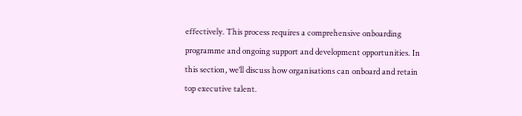effectively. This process requires a comprehensive onboarding programme and ongoing support and development opportunities. In this section, we’ll discuss how organisations can onboard and retain top executive talent.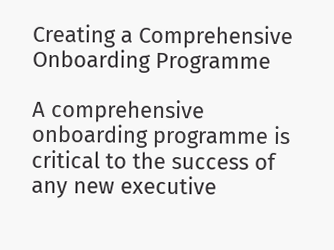Creating a Comprehensive Onboarding Programme

A comprehensive onboarding programme is critical to the success of any new executive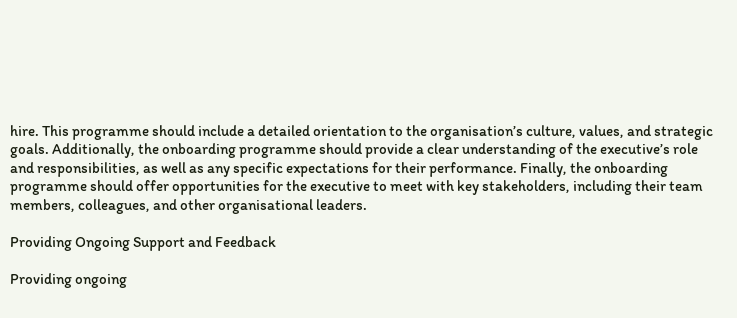hire. This programme should include a detailed orientation to the organisation’s culture, values, and strategic goals. Additionally, the onboarding programme should provide a clear understanding of the executive’s role and responsibilities, as well as any specific expectations for their performance. Finally, the onboarding programme should offer opportunities for the executive to meet with key stakeholders, including their team members, colleagues, and other organisational leaders.

Providing Ongoing Support and Feedback

Providing ongoing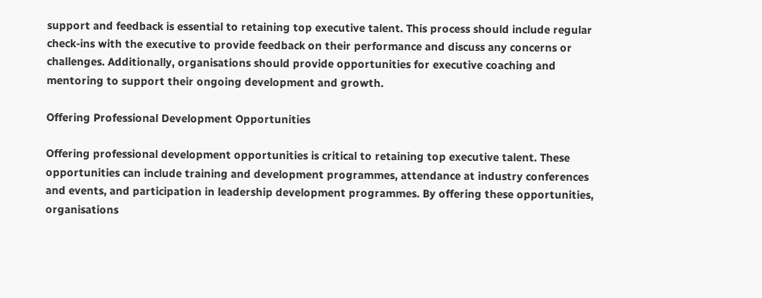support and feedback is essential to retaining top executive talent. This process should include regular check-ins with the executive to provide feedback on their performance and discuss any concerns or challenges. Additionally, organisations should provide opportunities for executive coaching and mentoring to support their ongoing development and growth.

Offering Professional Development Opportunities

Offering professional development opportunities is critical to retaining top executive talent. These opportunities can include training and development programmes, attendance at industry conferences and events, and participation in leadership development programmes. By offering these opportunities, organisations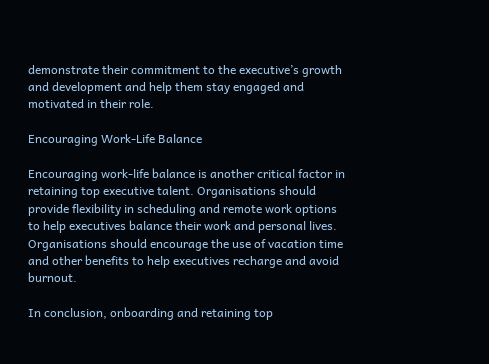demonstrate their commitment to the executive’s growth and development and help them stay engaged and motivated in their role.

Encouraging Work-Life Balance

Encouraging work-life balance is another critical factor in retaining top executive talent. Organisations should provide flexibility in scheduling and remote work options to help executives balance their work and personal lives. Organisations should encourage the use of vacation time and other benefits to help executives recharge and avoid burnout.

In conclusion, onboarding and retaining top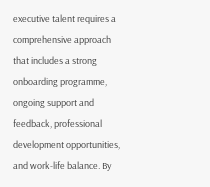executive talent requires a comprehensive approach that includes a strong onboarding programme, ongoing support and feedback, professional development opportunities, and work-life balance. By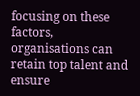focusing on these factors, organisations can retain top talent and ensure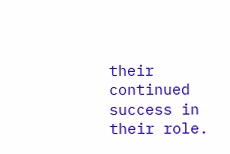their continued success in their role.